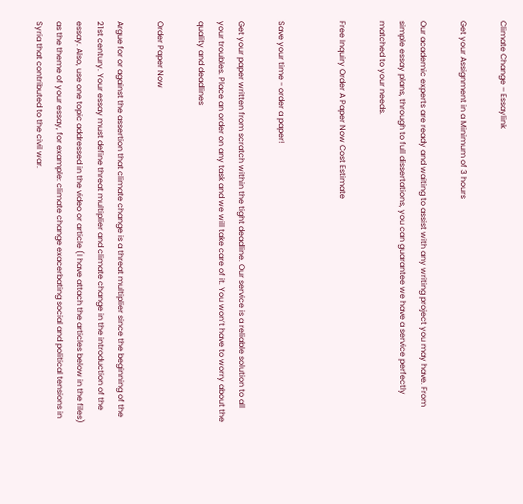Climate Change – Essaylink

Get your Assignment in a Minimum of 3 hours

Our academic experts are ready and waiting to assist with any writing project you may have. From simple essay plans, through to full dissertations, you can guarantee we have a service perfectly matched to your needs.

Free Inquiry Order A Paper Now Cost Estimate


Save your time - order a paper!

Get your paper written from scratch within the tight deadline. Our service is a reliable solution to all your troubles. Place an order on any task and we will take care of it. You won’t have to worry about the quality and deadlines

Order Paper Now

Argue for or against the assertion that climate change is a threat multiplier since the beginning of the 21st century. Your essay must define threat multiplier and climate change in the introduction of the essay. Also, use one topic addressed in the video or article (I have attach the articles below in the files) as the theme of your essay, for example: climate change exacerbating social and political tensions in Syria that contributed to the civil war.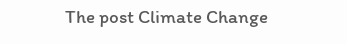The post Climate Change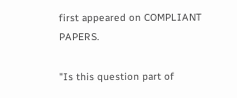first appeared on COMPLIANT PAPERS.

"Is this question part of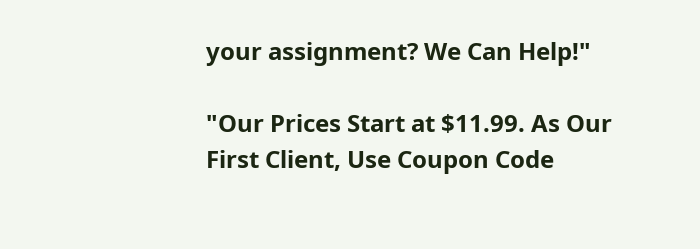your assignment? We Can Help!"

"Our Prices Start at $11.99. As Our First Client, Use Coupon Code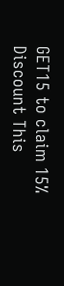GET15 to claim 15% Discount This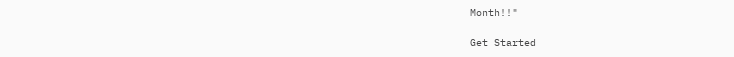Month!!"

Get Started